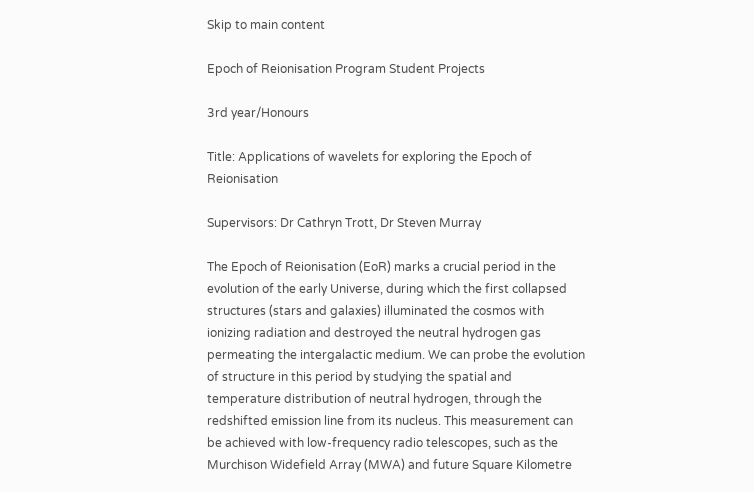Skip to main content

Epoch of Reionisation Program Student Projects

3rd year/Honours

Title: Applications of wavelets for exploring the Epoch of Reionisation

Supervisors: Dr Cathryn Trott, Dr Steven Murray

The Epoch of Reionisation (EoR) marks a crucial period in the evolution of the early Universe, during which the first collapsed structures (stars and galaxies) illuminated the cosmos with ionizing radiation and destroyed the neutral hydrogen gas permeating the intergalactic medium. We can probe the evolution of structure in this period by studying the spatial and temperature distribution of neutral hydrogen, through the redshifted emission line from its nucleus. This measurement can be achieved with low-frequency radio telescopes, such as the Murchison Widefield Array (MWA) and future Square Kilometre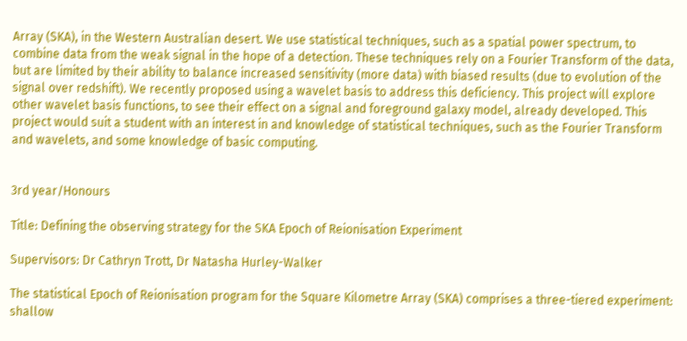Array (SKA), in the Western Australian desert. We use statistical techniques, such as a spatial power spectrum, to combine data from the weak signal in the hope of a detection. These techniques rely on a Fourier Transform of the data, but are limited by their ability to balance increased sensitivity (more data) with biased results (due to evolution of the signal over redshift). We recently proposed using a wavelet basis to address this deficiency. This project will explore other wavelet basis functions, to see their effect on a signal and foreground galaxy model, already developed. This project would suit a student with an interest in and knowledge of statistical techniques, such as the Fourier Transform and wavelets, and some knowledge of basic computing.


3rd year/Honours

Title: Defining the observing strategy for the SKA Epoch of Reionisation Experiment

Supervisors: Dr Cathryn Trott, Dr Natasha Hurley-Walker

The statistical Epoch of Reionisation program for the Square Kilometre Array (SKA) comprises a three-tiered experiment: shallow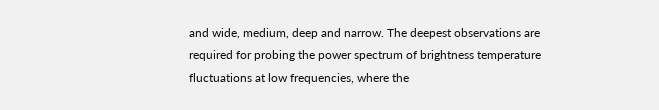and wide, medium, deep and narrow. The deepest observations are required for probing the power spectrum of brightness temperature fluctuations at low frequencies, where the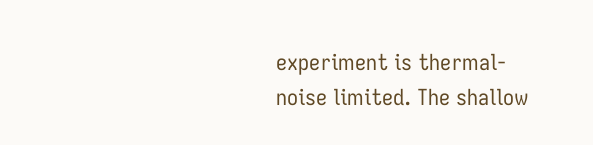experiment is thermal-noise limited. The shallow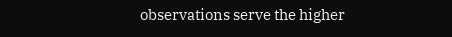observations serve the higher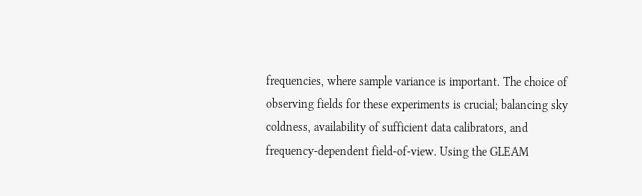frequencies, where sample variance is important. The choice of observing fields for these experiments is crucial; balancing sky coldness, availability of sufficient data calibrators, and frequency-dependent field-of-view. Using the GLEAM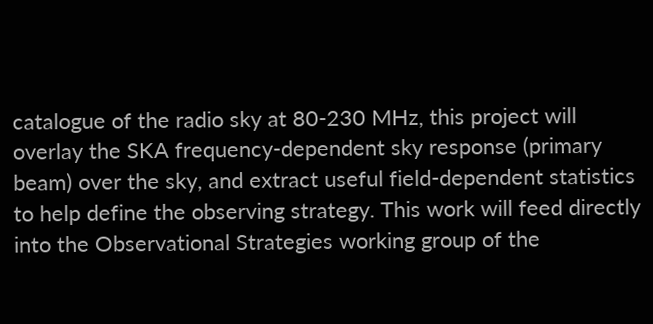catalogue of the radio sky at 80-230 MHz, this project will overlay the SKA frequency-dependent sky response (primary beam) over the sky, and extract useful field-dependent statistics to help define the observing strategy. This work will feed directly into the Observational Strategies working group of the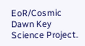EoR/Cosmic Dawn Key Science Project.